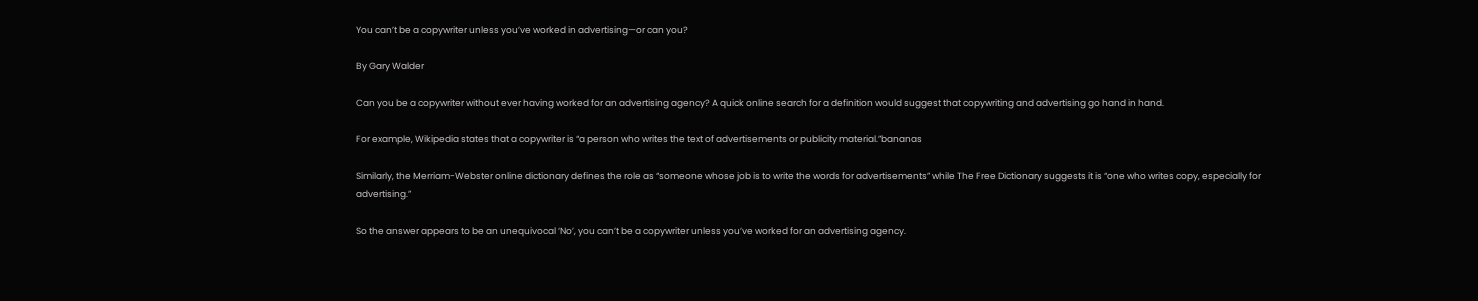You can’t be a copywriter unless you’ve worked in advertising—or can you?

By Gary Walder

Can you be a copywriter without ever having worked for an advertising agency? A quick online search for a definition would suggest that copywriting and advertising go hand in hand.

For example, Wikipedia states that a copywriter is “a person who writes the text of advertisements or publicity material.”bananas

Similarly, the Merriam-Webster online dictionary defines the role as “someone whose job is to write the words for advertisements” while The Free Dictionary suggests it is “one who writes copy, especially for advertising.”

So the answer appears to be an unequivocal ‘No’, you can’t be a copywriter unless you’ve worked for an advertising agency.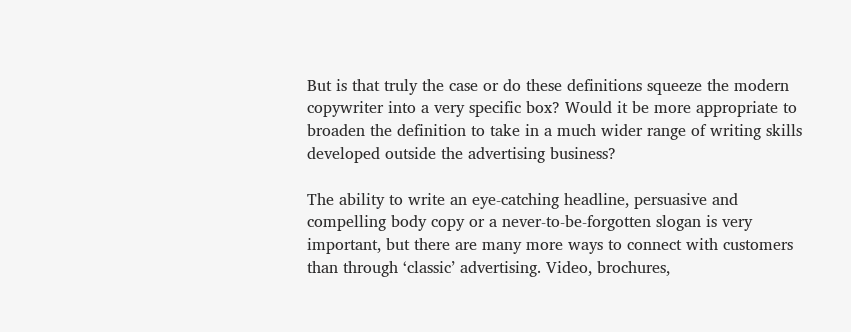But is that truly the case or do these definitions squeeze the modern copywriter into a very specific box? Would it be more appropriate to broaden the definition to take in a much wider range of writing skills developed outside the advertising business?

The ability to write an eye-catching headline, persuasive and compelling body copy or a never-to-be-forgotten slogan is very important, but there are many more ways to connect with customers than through ‘classic’ advertising. Video, brochures,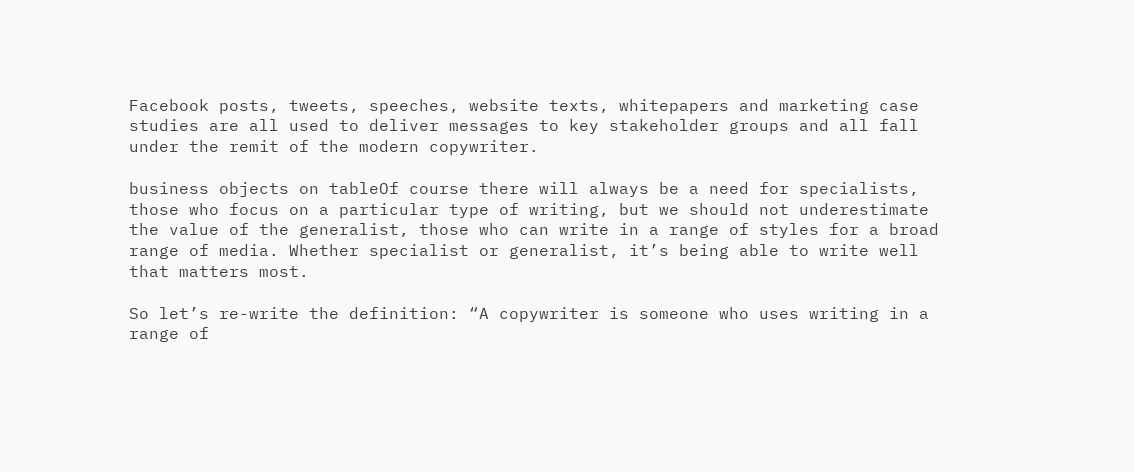Facebook posts, tweets, speeches, website texts, whitepapers and marketing case studies are all used to deliver messages to key stakeholder groups and all fall under the remit of the modern copywriter.

business objects on tableOf course there will always be a need for specialists, those who focus on a particular type of writing, but we should not underestimate the value of the generalist, those who can write in a range of styles for a broad range of media. Whether specialist or generalist, it’s being able to write well that matters most.

So let’s re-write the definition: “A copywriter is someone who uses writing in a range of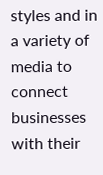styles and in a variety of media to connect businesses with their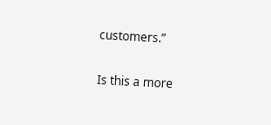customers.”

Is this a more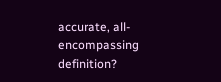accurate, all-encompassing definition?